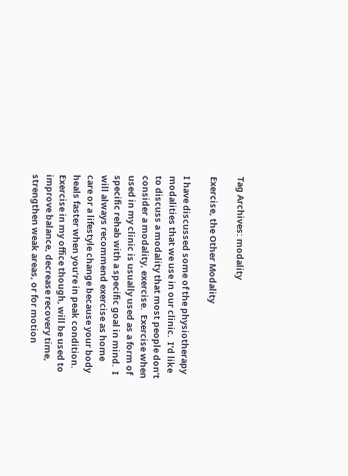Tag Archives: modality

Exercise, the Other Modality

I have discussed some of the physiotherapy modalities that we use in our clinic.  I’d like to discuss a modality that most people don’t consider a modality, exercise.  Exercise when used in my clinic is usually used as a form of specific rehab with a specific goal in mind.  I will always recommend exercise as home care or a lifestyle change because your body heals faster when you’re in peak condition.  Exercise in my office though, will be used to improve balance, decrease recovery time, strengthen weak areas, or for motion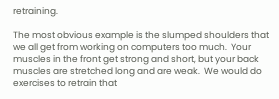retraining.

The most obvious example is the slumped shoulders that we all get from working on computers too much.  Your muscles in the front get strong and short, but your back muscles are stretched long and are weak.  We would do exercises to retrain that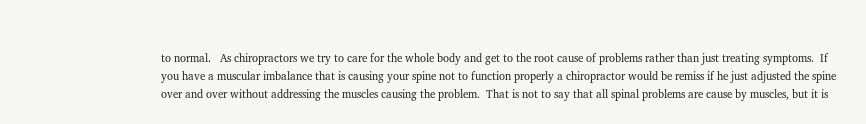to normal.   As chiropractors we try to care for the whole body and get to the root cause of problems rather than just treating symptoms.  If you have a muscular imbalance that is causing your spine not to function properly a chiropractor would be remiss if he just adjusted the spine over and over without addressing the muscles causing the problem.  That is not to say that all spinal problems are cause by muscles, but it is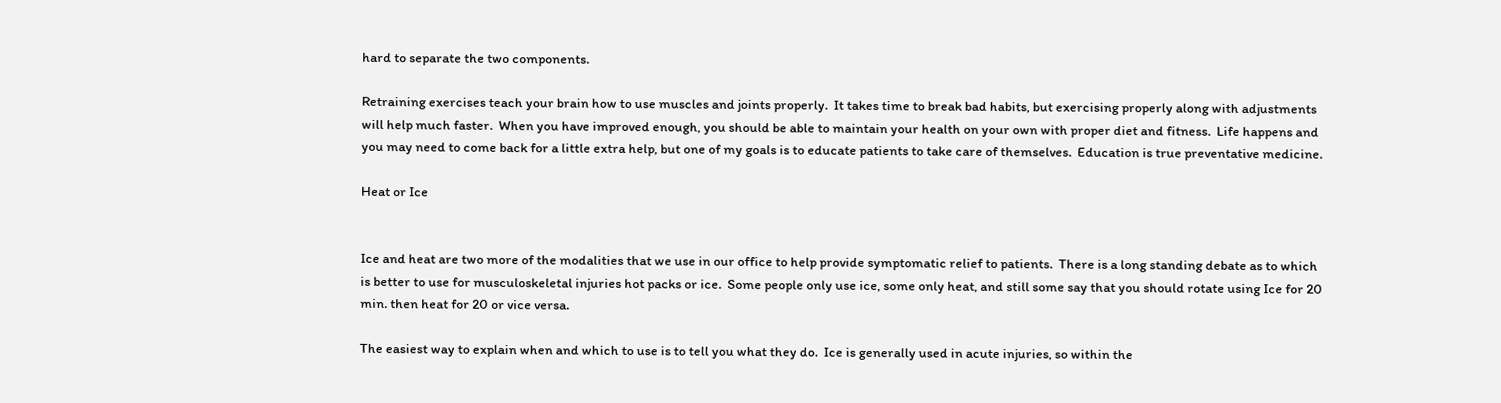hard to separate the two components.

Retraining exercises teach your brain how to use muscles and joints properly.  It takes time to break bad habits, but exercising properly along with adjustments will help much faster.  When you have improved enough, you should be able to maintain your health on your own with proper diet and fitness.  Life happens and you may need to come back for a little extra help, but one of my goals is to educate patients to take care of themselves.  Education is true preventative medicine.

Heat or Ice


Ice and heat are two more of the modalities that we use in our office to help provide symptomatic relief to patients.  There is a long standing debate as to which is better to use for musculoskeletal injuries hot packs or ice.  Some people only use ice, some only heat, and still some say that you should rotate using Ice for 20 min. then heat for 20 or vice versa.

The easiest way to explain when and which to use is to tell you what they do.  Ice is generally used in acute injuries, so within the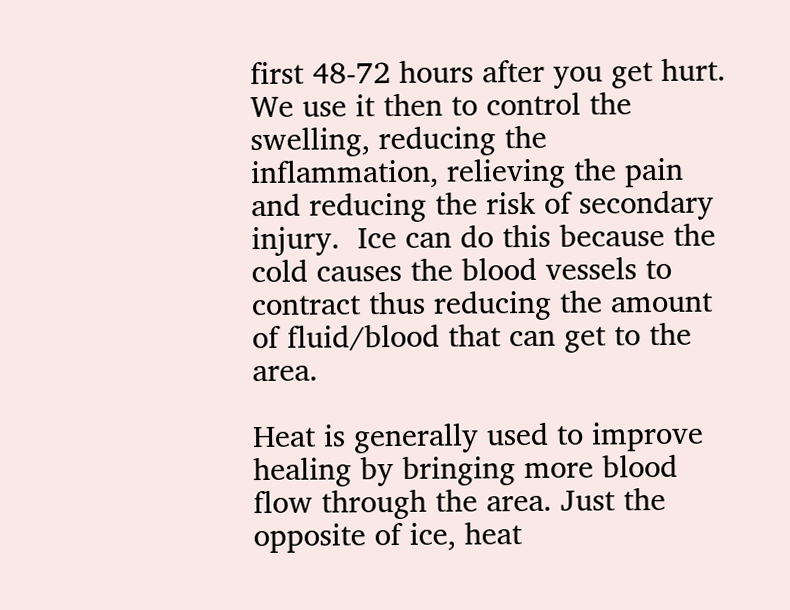first 48-72 hours after you get hurt.  We use it then to control the swelling, reducing the inflammation, relieving the pain and reducing the risk of secondary injury.  Ice can do this because the cold causes the blood vessels to contract thus reducing the amount of fluid/blood that can get to the area.

Heat is generally used to improve healing by bringing more blood flow through the area. Just the opposite of ice, heat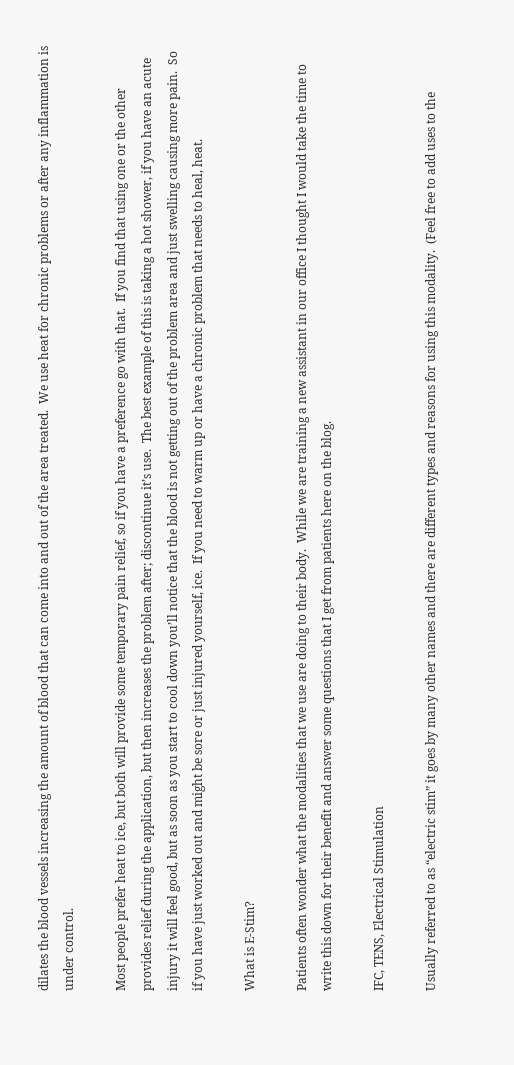dilates the blood vessels increasing the amount of blood that can come into and out of the area treated.  We use heat for chronic problems or after any inflammation is under control.

Most people prefer heat to ice, but both will provide some temporary pain relief, so if you have a preference go with that.  If you find that using one or the other provides relief during the application, but then increases the problem after; discontinue it’s use.  The best example of this is taking a hot shower, if you have an acute injury it will feel good, but as soon as you start to cool down you’ll notice that the blood is not getting out of the problem area and just swelling causing more pain.  So if you have just worked out and might be sore or just injured yourself, ice.  If you need to warm up or have a chronic problem that needs to heal, heat.

What is E-Stim?

Patients often wonder what the modalities that we use are doing to their body.  While we are training a new assistant in our office I thought I would take the time to write this down for their benefit and answer some questions that I get from patients here on the blog.

IFC, TENS, Electrical Stimulation

Usually referred to as “electric stim” it goes by many other names and there are different types and reasons for using this modality.  (Feel free to add uses to the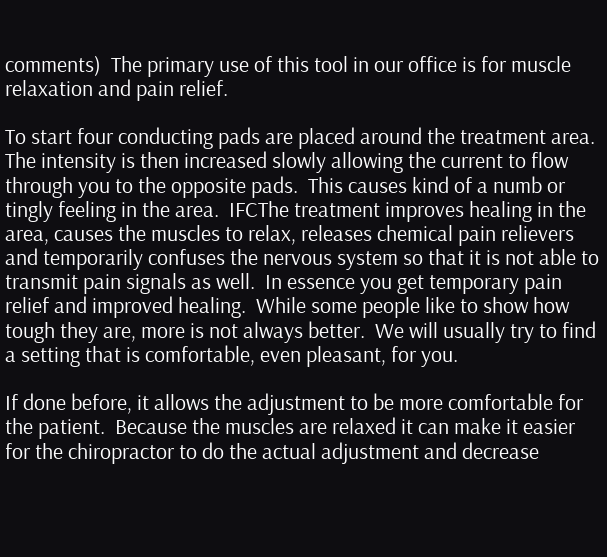comments)  The primary use of this tool in our office is for muscle relaxation and pain relief.

To start four conducting pads are placed around the treatment area.  The intensity is then increased slowly allowing the current to flow through you to the opposite pads.  This causes kind of a numb or tingly feeling in the area.  IFCThe treatment improves healing in the area, causes the muscles to relax, releases chemical pain relievers and temporarily confuses the nervous system so that it is not able to transmit pain signals as well.  In essence you get temporary pain relief and improved healing.  While some people like to show how tough they are, more is not always better.  We will usually try to find a setting that is comfortable, even pleasant, for you.

If done before, it allows the adjustment to be more comfortable for the patient.  Because the muscles are relaxed it can make it easier for the chiropractor to do the actual adjustment and decrease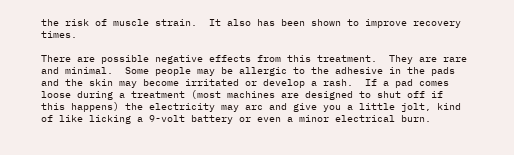the risk of muscle strain.  It also has been shown to improve recovery times.

There are possible negative effects from this treatment.  They are rare and minimal.  Some people may be allergic to the adhesive in the pads and the skin may become irritated or develop a rash.  If a pad comes loose during a treatment (most machines are designed to shut off if this happens) the electricity may arc and give you a little jolt, kind of like licking a 9-volt battery or even a minor electrical burn.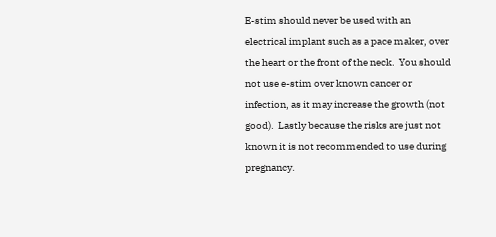E-stim should never be used with an electrical implant such as a pace maker, over the heart or the front of the neck.  You should not use e-stim over known cancer or infection, as it may increase the growth (not good).  Lastly because the risks are just not known it is not recommended to use during pregnancy.